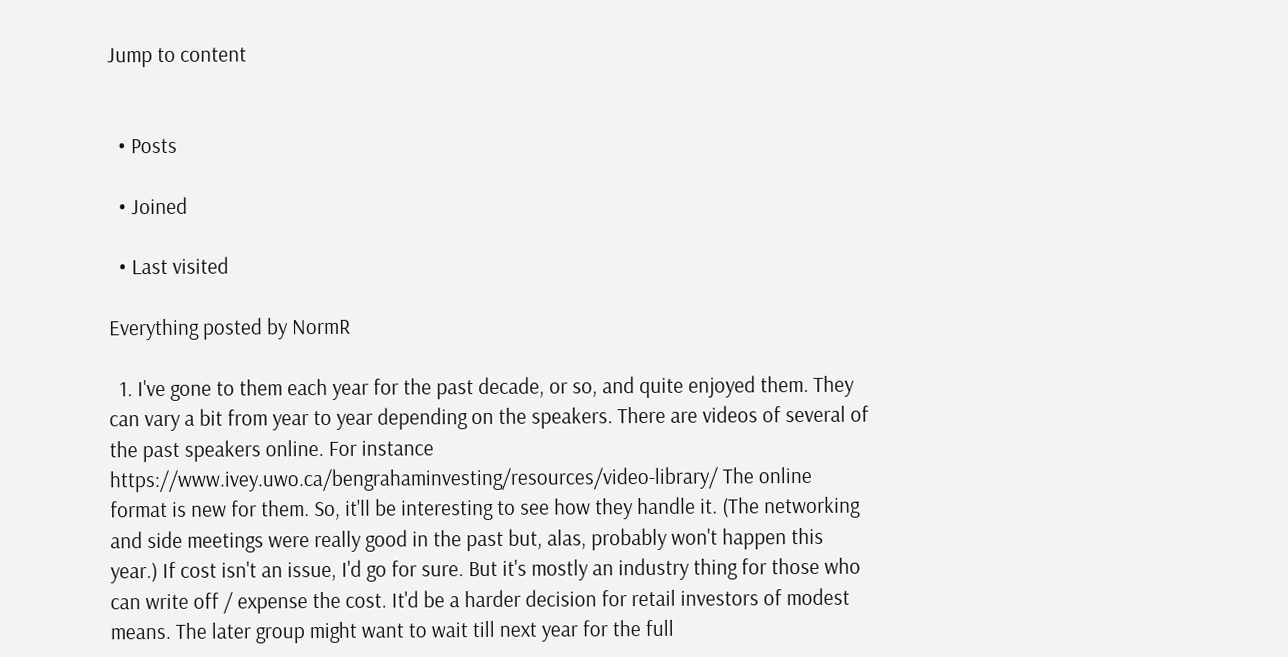Jump to content


  • Posts

  • Joined

  • Last visited

Everything posted by NormR

  1. I've gone to them each year for the past decade, or so, and quite enjoyed them. They can vary a bit from year to year depending on the speakers. There are videos of several of the past speakers online. For instance https://www.ivey.uwo.ca/bengrahaminvesting/resources/video-library/ The online format is new for them. So, it'll be interesting to see how they handle it. (The networking and side meetings were really good in the past but, alas, probably won't happen this year.) If cost isn't an issue, I'd go for sure. But it's mostly an industry thing for those who can write off / expense the cost. It'd be a harder decision for retail investors of modest means. The later group might want to wait till next year for the full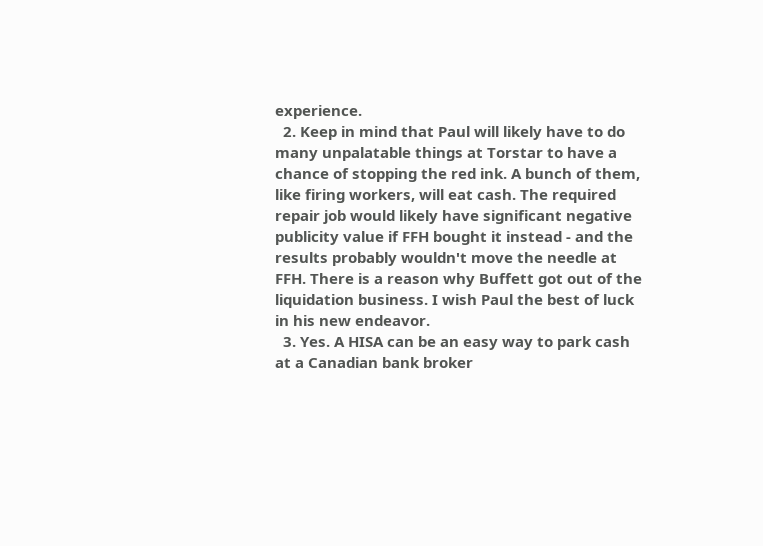experience.
  2. Keep in mind that Paul will likely have to do many unpalatable things at Torstar to have a chance of stopping the red ink. A bunch of them, like firing workers, will eat cash. The required repair job would likely have significant negative publicity value if FFH bought it instead - and the results probably wouldn't move the needle at FFH. There is a reason why Buffett got out of the liquidation business. I wish Paul the best of luck in his new endeavor.
  3. Yes. A HISA can be an easy way to park cash at a Canadian bank broker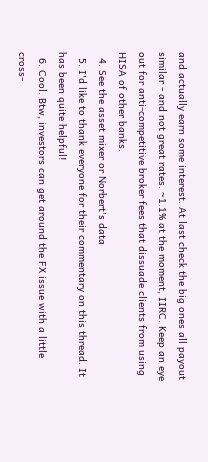and actually earn some interest. At last check the big ones all payout similar - and not great rates. ~1.1% at the moment, IIRC. Keep an eye out for anti-competitive broker fees that dissuade clients from using HISA of other banks.
  4. See the asset mixer or Norbert's data
  5. I'd like to thank everyone for their commentary on this thread. It has been quite helpful!
  6. Cool. Btw, investors can get around the FX issue with a little cross-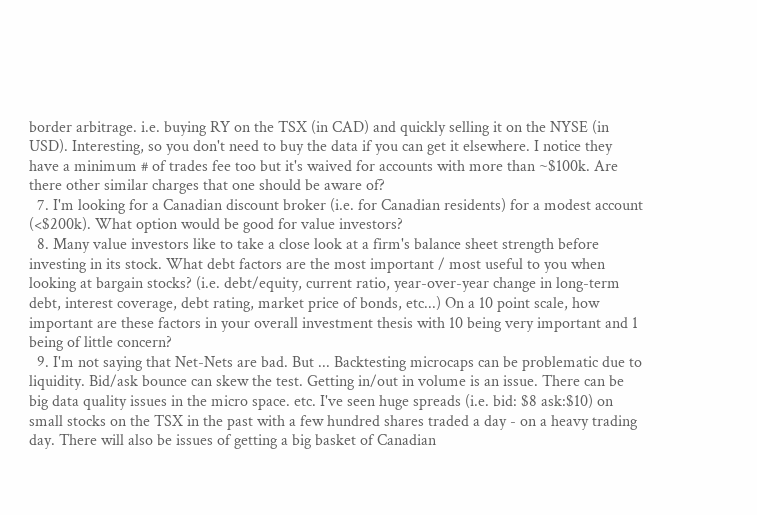border arbitrage. i.e. buying RY on the TSX (in CAD) and quickly selling it on the NYSE (in USD). Interesting, so you don't need to buy the data if you can get it elsewhere. I notice they have a minimum # of trades fee too but it's waived for accounts with more than ~$100k. Are there other similar charges that one should be aware of?
  7. I'm looking for a Canadian discount broker (i.e. for Canadian residents) for a modest account (<$200k). What option would be good for value investors?
  8. Many value investors like to take a close look at a firm's balance sheet strength before investing in its stock. What debt factors are the most important / most useful to you when looking at bargain stocks? (i.e. debt/equity, current ratio, year-over-year change in long-term debt, interest coverage, debt rating, market price of bonds, etc...) On a 10 point scale, how important are these factors in your overall investment thesis with 10 being very important and 1 being of little concern?
  9. I'm not saying that Net-Nets are bad. But ... Backtesting microcaps can be problematic due to liquidity. Bid/ask bounce can skew the test. Getting in/out in volume is an issue. There can be big data quality issues in the micro space. etc. I've seen huge spreads (i.e. bid: $8 ask:$10) on small stocks on the TSX in the past with a few hundred shares traded a day - on a heavy trading day. There will also be issues of getting a big basket of Canadian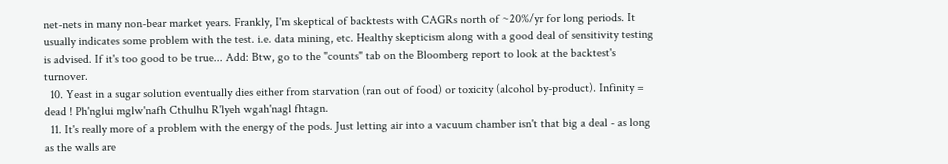net-nets in many non-bear market years. Frankly, I'm skeptical of backtests with CAGRs north of ~20%/yr for long periods. It usually indicates some problem with the test. i.e. data mining, etc. Healthy skepticism along with a good deal of sensitivity testing is advised. If it's too good to be true... Add: Btw, go to the "counts" tab on the Bloomberg report to look at the backtest's turnover.
  10. Yeast in a sugar solution eventually dies either from starvation (ran out of food) or toxicity (alcohol by-product). Infinity = dead ! Ph'nglui mglw'nafh Cthulhu R'lyeh wgah'nagl fhtagn.
  11. It's really more of a problem with the energy of the pods. Just letting air into a vacuum chamber isn't that big a deal - as long as the walls are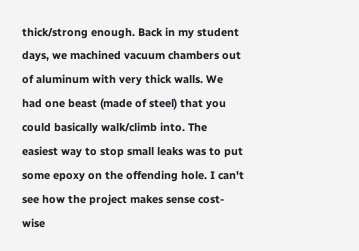thick/strong enough. Back in my student days, we machined vacuum chambers out of aluminum with very thick walls. We had one beast (made of steel) that you could basically walk/climb into. The easiest way to stop small leaks was to put some epoxy on the offending hole. I can't see how the project makes sense cost-wise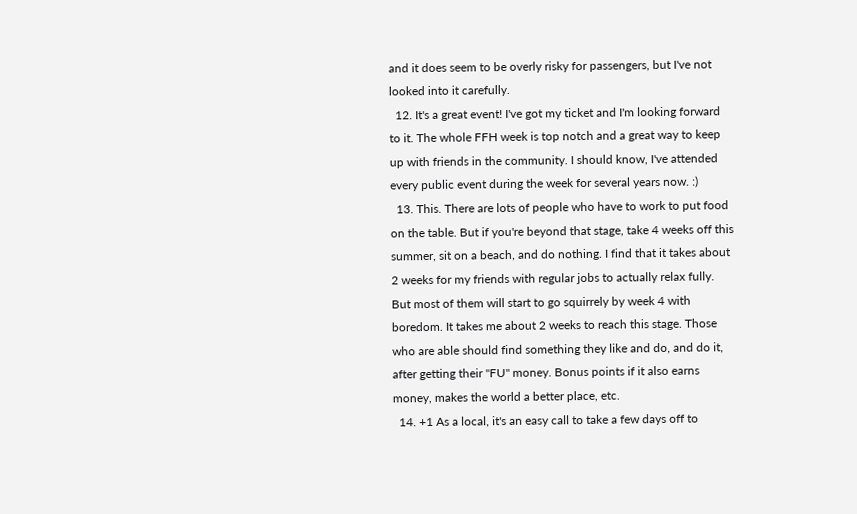and it does seem to be overly risky for passengers, but I've not looked into it carefully.
  12. It's a great event! I've got my ticket and I'm looking forward to it. The whole FFH week is top notch and a great way to keep up with friends in the community. I should know, I've attended every public event during the week for several years now. :)
  13. This. There are lots of people who have to work to put food on the table. But if you're beyond that stage, take 4 weeks off this summer, sit on a beach, and do nothing. I find that it takes about 2 weeks for my friends with regular jobs to actually relax fully. But most of them will start to go squirrely by week 4 with boredom. It takes me about 2 weeks to reach this stage. Those who are able should find something they like and do, and do it, after getting their "FU" money. Bonus points if it also earns money, makes the world a better place, etc.
  14. +1 As a local, it's an easy call to take a few days off to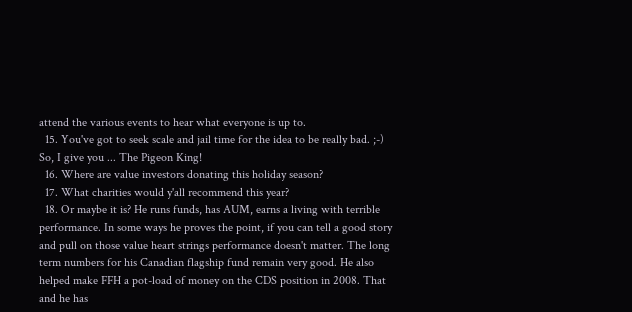attend the various events to hear what everyone is up to.
  15. You've got to seek scale and jail time for the idea to be really bad. ;-) So, I give you ... The Pigeon King!
  16. Where are value investors donating this holiday season?
  17. What charities would y'all recommend this year?
  18. Or maybe it is? He runs funds, has AUM, earns a living with terrible performance. In some ways he proves the point, if you can tell a good story and pull on those value heart strings performance doesn't matter. The long term numbers for his Canadian flagship fund remain very good. He also helped make FFH a pot-load of money on the CDS position in 2008. That and he has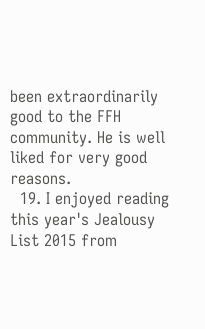been extraordinarily good to the FFH community. He is well liked for very good reasons.
  19. I enjoyed reading this year's Jealousy List 2015 from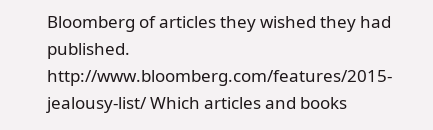Bloomberg of articles they wished they had published. http://www.bloomberg.com/features/2015-jealousy-list/ Which articles and books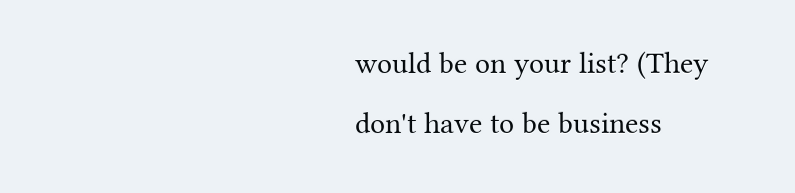would be on your list? (They don't have to be business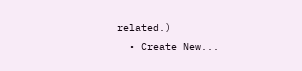related.)
  • Create New...